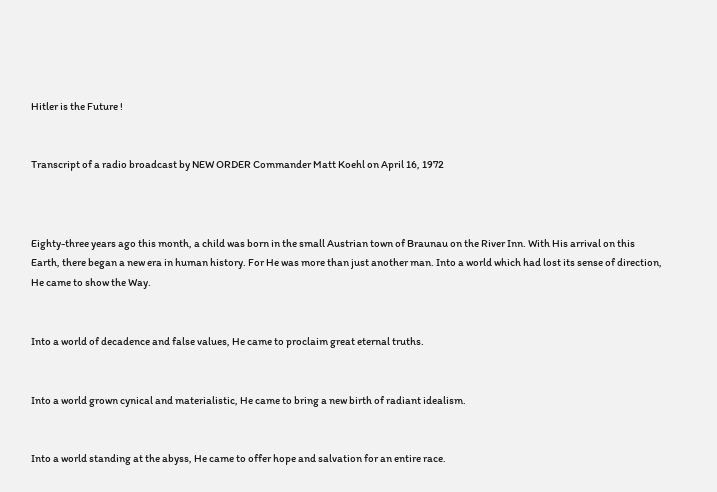Hitler is the Future !


Transcript of a radio broadcast by NEW ORDER Commander Matt Koehl on April 16, 1972



Eighty-three years ago this month, a child was born in the small Austrian town of Braunau on the River Inn. With His arrival on this Earth, there began a new era in human history. For He was more than just another man. Into a world which had lost its sense of direction, He came to show the Way.


Into a world of decadence and false values, He came to proclaim great eternal truths.


Into a world grown cynical and materialistic, He came to bring a new birth of radiant idealism.


Into a world standing at the abyss, He came to offer hope and salvation for an entire race.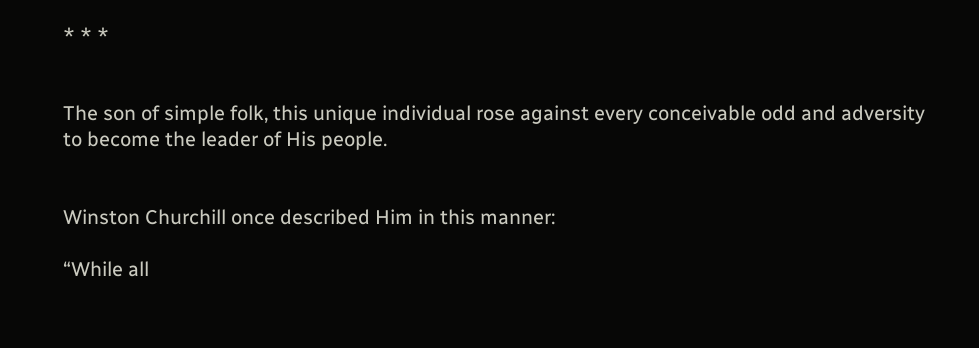* * *


The son of simple folk, this unique individual rose against every conceivable odd and adversity to become the leader of His people.


Winston Churchill once described Him in this manner:

“While all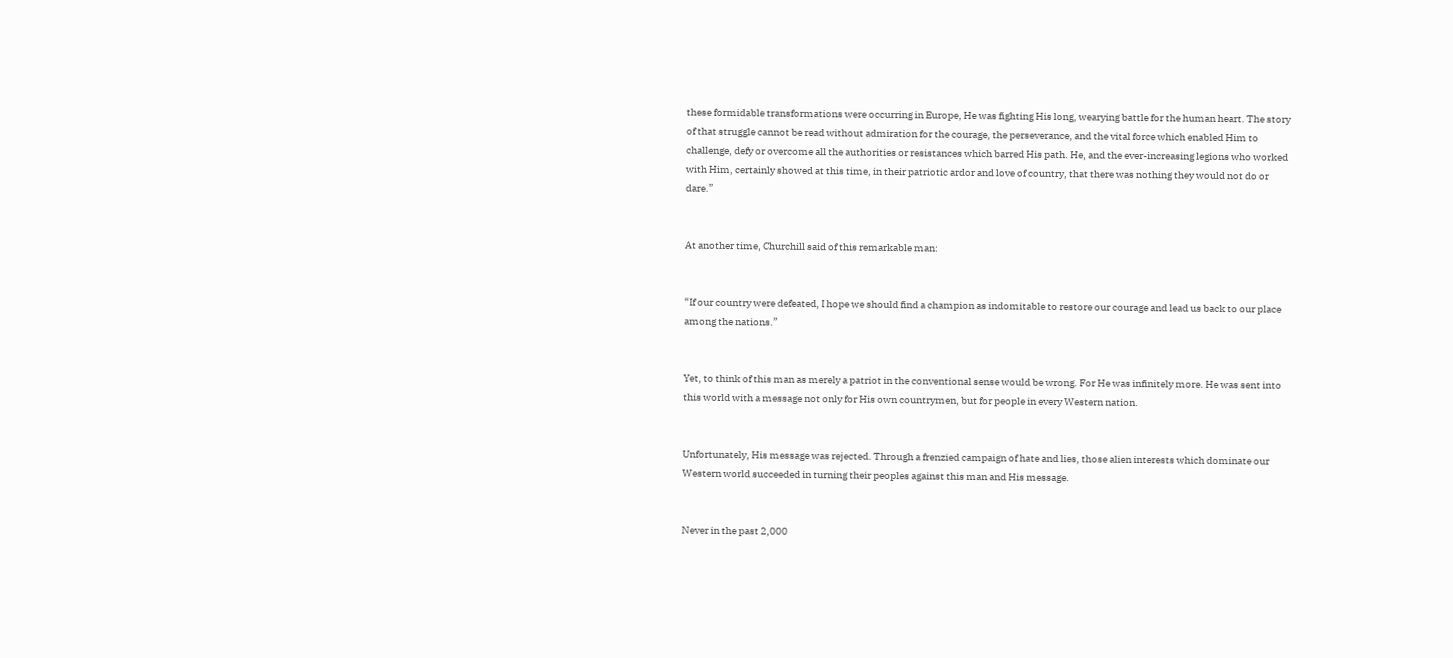these formidable transformations were occurring in Europe, He was fighting His long, wearying battle for the human heart. The story of that struggle cannot be read without admiration for the courage, the perseverance, and the vital force which enabled Him to challenge, defy or overcome all the authorities or resistances which barred His path. He, and the ever-increasing legions who worked with Him, certainly showed at this time, in their patriotic ardor and love of country, that there was nothing they would not do or dare.”


At another time, Churchill said of this remarkable man:


“If our country were defeated, I hope we should find a champion as indomitable to restore our courage and lead us back to our place among the nations.”


Yet, to think of this man as merely a patriot in the conventional sense would be wrong. For He was infinitely more. He was sent into this world with a message not only for His own countrymen, but for people in every Western nation.


Unfortunately, His message was rejected. Through a frenzied campaign of hate and lies, those alien interests which dominate our Western world succeeded in turning their peoples against this man and His message.


Never in the past 2,000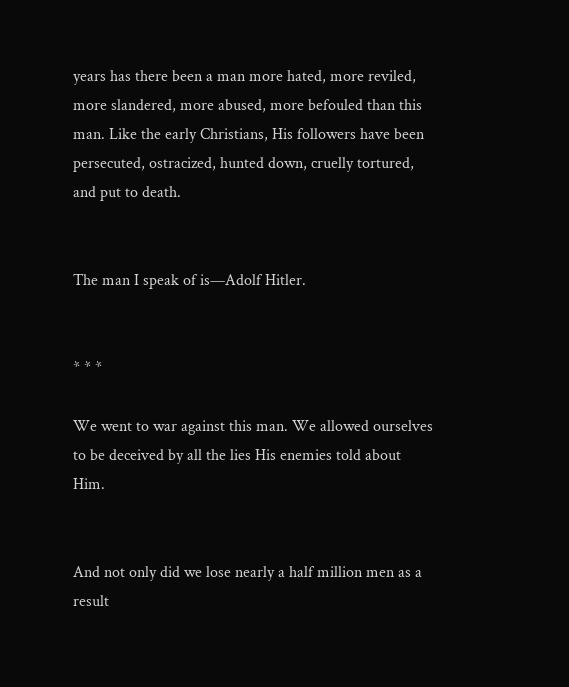years has there been a man more hated, more reviled, more slandered, more abused, more befouled than this man. Like the early Christians, His followers have been persecuted, ostracized, hunted down, cruelly tortured, and put to death.


The man I speak of is—Adolf Hitler.


* * *

We went to war against this man. We allowed ourselves to be deceived by all the lies His enemies told about Him.


And not only did we lose nearly a half million men as a result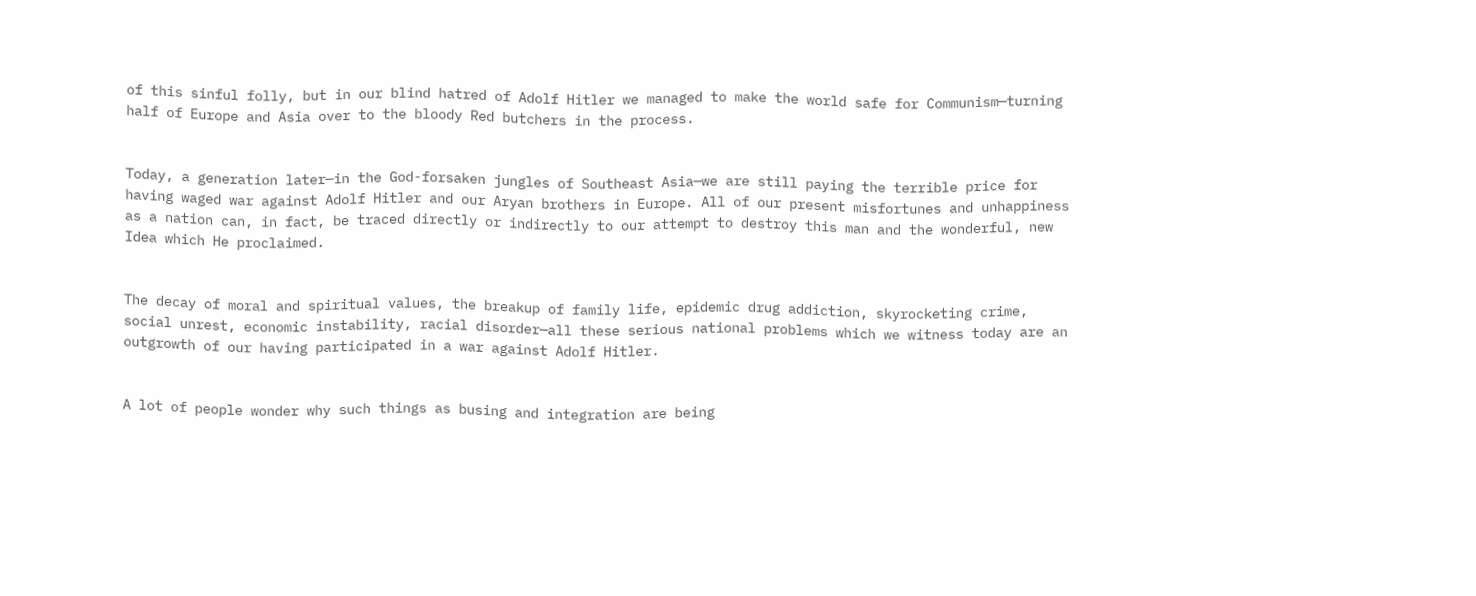of this sinful folly, but in our blind hatred of Adolf Hitler we managed to make the world safe for Communism—turning half of Europe and Asia over to the bloody Red butchers in the process.


Today, a generation later—in the God-forsaken jungles of Southeast Asia—we are still paying the terrible price for having waged war against Adolf Hitler and our Aryan brothers in Europe. All of our present misfortunes and unhappiness as a nation can, in fact, be traced directly or indirectly to our attempt to destroy this man and the wonderful, new Idea which He proclaimed.


The decay of moral and spiritual values, the breakup of family life, epidemic drug addiction, skyrocketing crime, social unrest, economic instability, racial disorder—all these serious national problems which we witness today are an outgrowth of our having participated in a war against Adolf Hitler.


A lot of people wonder why such things as busing and integration are being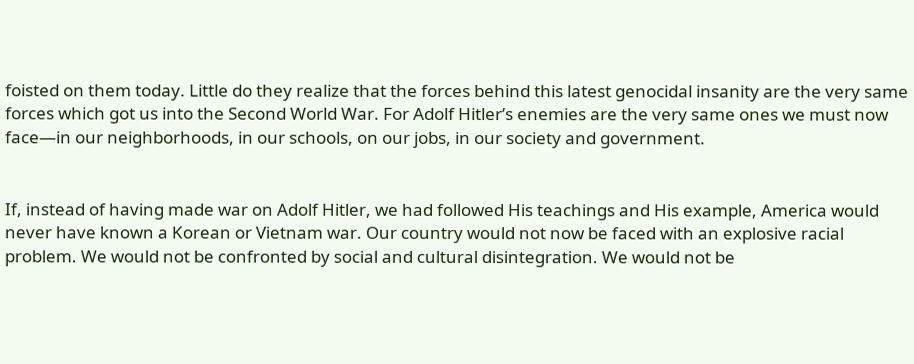foisted on them today. Little do they realize that the forces behind this latest genocidal insanity are the very same forces which got us into the Second World War. For Adolf Hitler’s enemies are the very same ones we must now face—in our neighborhoods, in our schools, on our jobs, in our society and government.


If, instead of having made war on Adolf Hitler, we had followed His teachings and His example, America would never have known a Korean or Vietnam war. Our country would not now be faced with an explosive racial problem. We would not be confronted by social and cultural disintegration. We would not be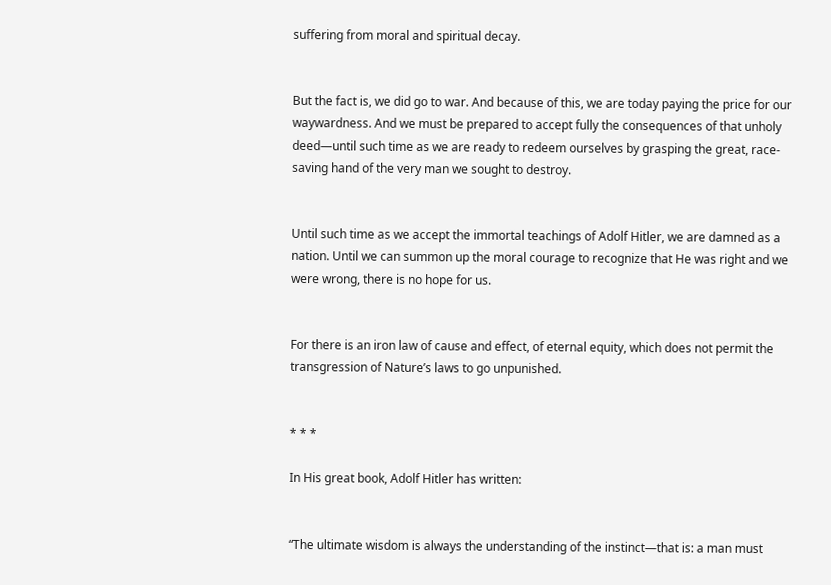suffering from moral and spiritual decay.


But the fact is, we did go to war. And because of this, we are today paying the price for our waywardness. And we must be prepared to accept fully the consequences of that unholy deed—until such time as we are ready to redeem ourselves by grasping the great, race-saving hand of the very man we sought to destroy.


Until such time as we accept the immortal teachings of Adolf Hitler, we are damned as a nation. Until we can summon up the moral courage to recognize that He was right and we were wrong, there is no hope for us.


For there is an iron law of cause and effect, of eternal equity, which does not permit the transgression of Nature’s laws to go unpunished.


* * *

In His great book, Adolf Hitler has written:


“The ultimate wisdom is always the understanding of the instinct—that is: a man must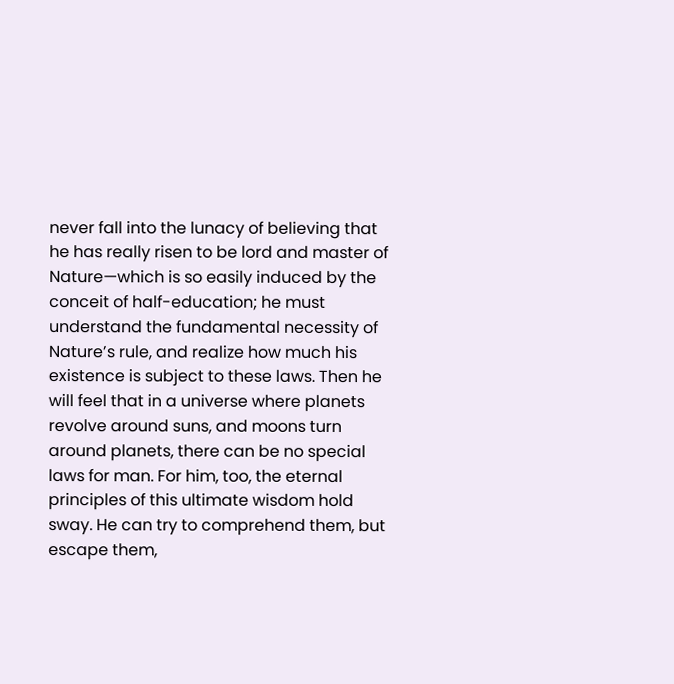never fall into the lunacy of believing that he has really risen to be lord and master of Nature—which is so easily induced by the conceit of half-education; he must understand the fundamental necessity of Nature’s rule, and realize how much his existence is subject to these laws. Then he will feel that in a universe where planets revolve around suns, and moons turn around planets, there can be no special laws for man. For him, too, the eternal principles of this ultimate wisdom hold sway. He can try to comprehend them, but escape them,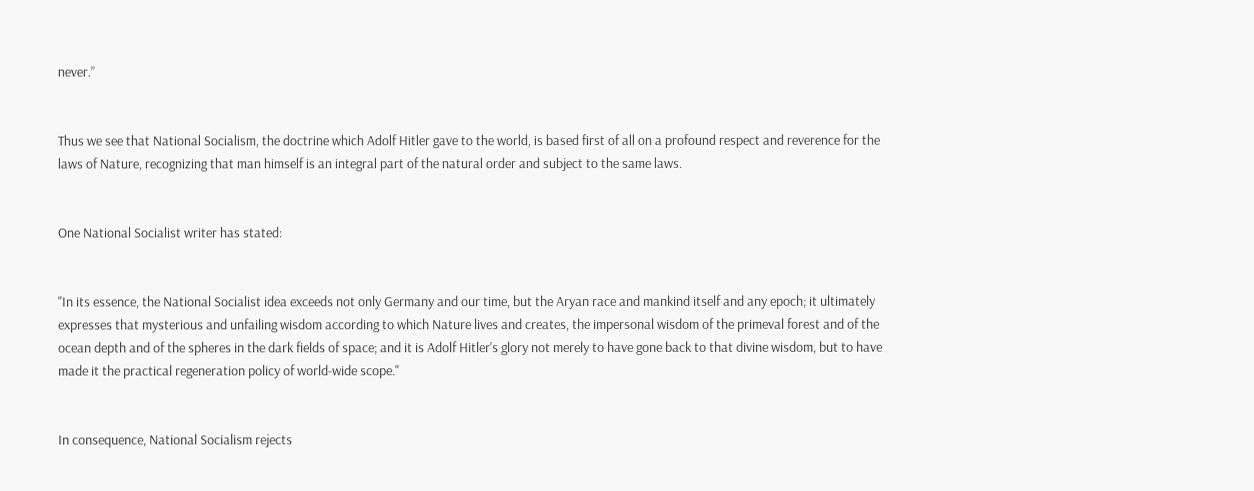never.”


Thus we see that National Socialism, the doctrine which Adolf Hitler gave to the world, is based first of all on a profound respect and reverence for the laws of Nature, recognizing that man himself is an integral part of the natural order and subject to the same laws.


One National Socialist writer has stated:


"In its essence, the National Socialist idea exceeds not only Germany and our time, but the Aryan race and mankind itself and any epoch; it ultimately expresses that mysterious and unfailing wisdom according to which Nature lives and creates, the impersonal wisdom of the primeval forest and of the ocean depth and of the spheres in the dark fields of space; and it is Adolf Hitler's glory not merely to have gone back to that divine wisdom, but to have made it the practical regeneration policy of world-wide scope."


In consequence, National Socialism rejects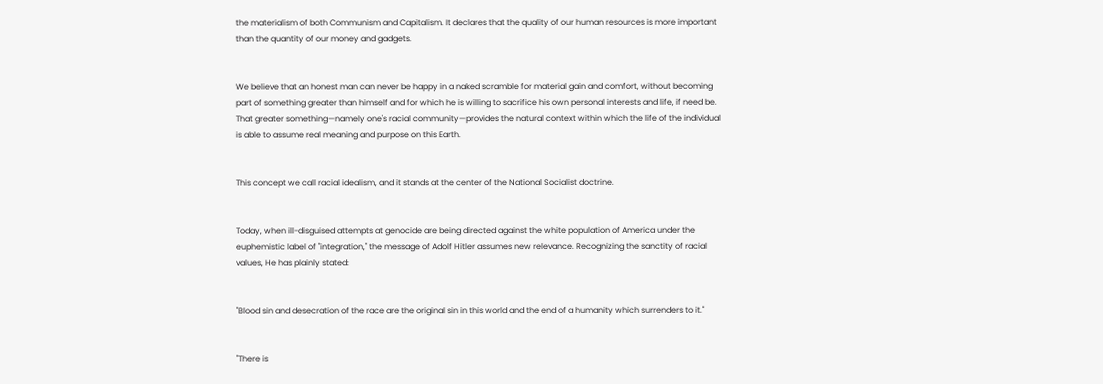the materialism of both Communism and Capitalism. It declares that the quality of our human resources is more important than the quantity of our money and gadgets.


We believe that an honest man can never be happy in a naked scramble for material gain and comfort, without becoming part of something greater than himself and for which he is willing to sacrifice his own personal interests and life, if need be. That greater something—namely one's racial community—provides the natural context within which the life of the individual is able to assume real meaning and purpose on this Earth.


This concept we call racial idealism, and it stands at the center of the National Socialist doctrine.


Today, when ill-disguised attempts at genocide are being directed against the white population of America under the euphemistic label of "integration," the message of Adolf Hitler assumes new relevance. Recognizing the sanctity of racial values, He has plainly stated:


"Blood sin and desecration of the race are the original sin in this world and the end of a humanity which surrenders to it."


"There is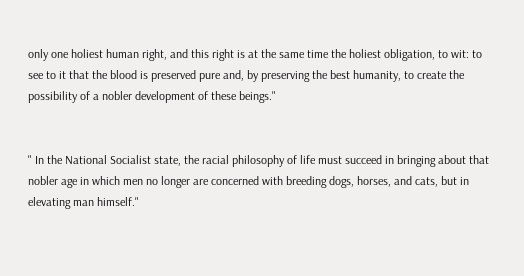only one holiest human right, and this right is at the same time the holiest obligation, to wit: to see to it that the blood is preserved pure and, by preserving the best humanity, to create the possibility of a nobler development of these beings."


" In the National Socialist state, the racial philosophy of life must succeed in bringing about that nobler age in which men no longer are concerned with breeding dogs, horses, and cats, but in elevating man himself."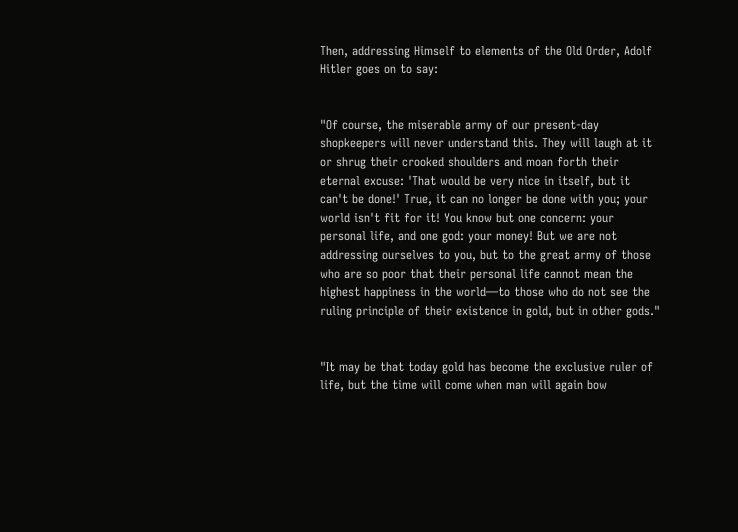Then, addressing Himself to elements of the Old Order, Adolf Hitler goes on to say:


"Of course, the miserable army of our present-day shopkeepers will never understand this. They will laugh at it or shrug their crooked shoulders and moan forth their eternal excuse: 'That would be very nice in itself, but it can't be done!' True, it can no longer be done with you; your world isn't fit for it! You know but one concern: your personal life, and one god: your money! But we are not addressing ourselves to you, but to the great army of those who are so poor that their personal life cannot mean the highest happiness in the world—to those who do not see the ruling principle of their existence in gold, but in other gods."


"It may be that today gold has become the exclusive ruler of life, but the time will come when man will again bow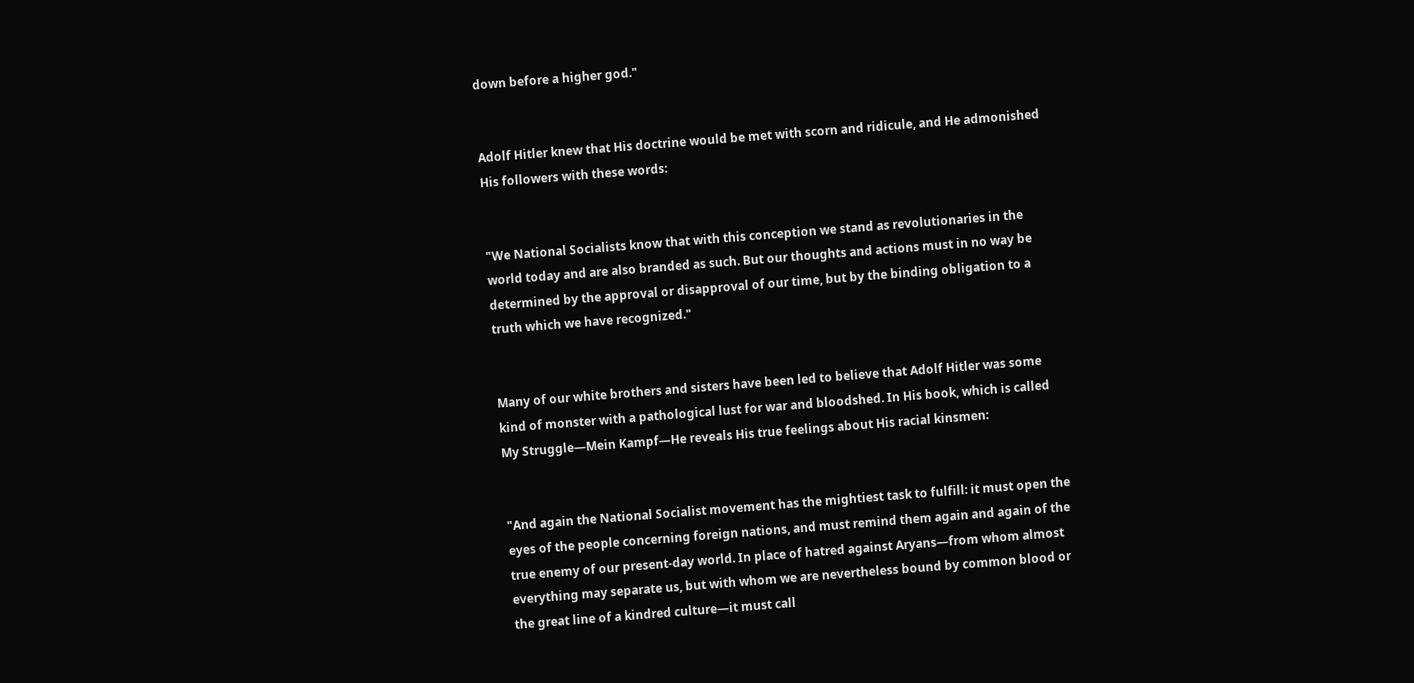down before a higher god."


Adolf Hitler knew that His doctrine would be met with scorn and ridicule, and He admonished His followers with these words:


"We National Socialists know that with this conception we stand as revolutionaries in the world today and are also branded as such. But our thoughts and actions must in no way be determined by the approval or disapproval of our time, but by the binding obligation to a truth which we have recognized."


Many of our white brothers and sisters have been led to believe that Adolf Hitler was some kind of monster with a pathological lust for war and bloodshed. In His book, which is called My Struggle—Mein Kampf—He reveals His true feelings about His racial kinsmen:


"And again the National Socialist movement has the mightiest task to fulfill: it must open the eyes of the people concerning foreign nations, and must remind them again and again of the true enemy of our present-day world. In place of hatred against Aryans—from whom almost everything may separate us, but with whom we are nevertheless bound by common blood or the great line of a kindred culture—it must call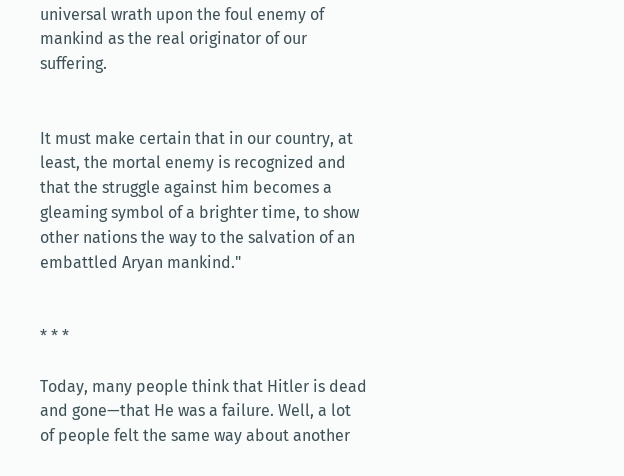universal wrath upon the foul enemy of mankind as the real originator of our suffering.


It must make certain that in our country, at least, the mortal enemy is recognized and that the struggle against him becomes a gleaming symbol of a brighter time, to show other nations the way to the salvation of an embattled Aryan mankind."


* * *

Today, many people think that Hitler is dead and gone—that He was a failure. Well, a lot of people felt the same way about another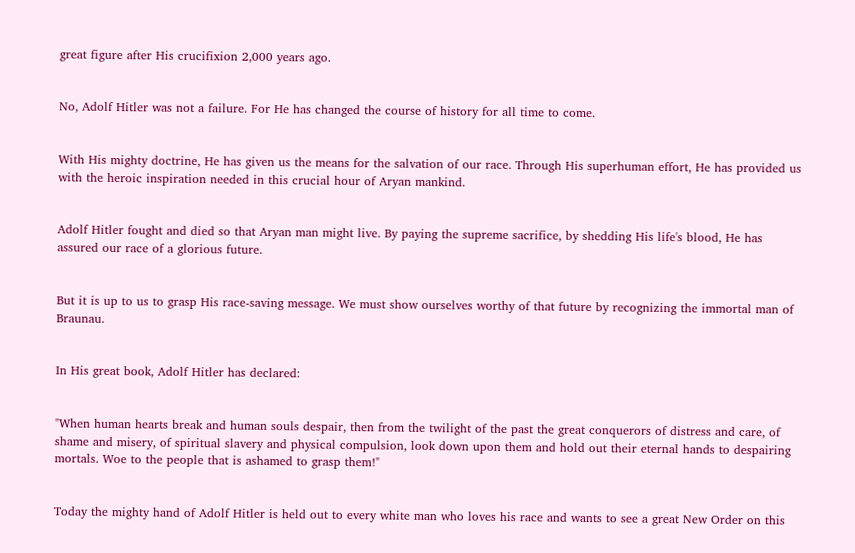great figure after His crucifixion 2,000 years ago.


No, Adolf Hitler was not a failure. For He has changed the course of history for all time to come.


With His mighty doctrine, He has given us the means for the salvation of our race. Through His superhuman effort, He has provided us with the heroic inspiration needed in this crucial hour of Aryan mankind.


Adolf Hitler fought and died so that Aryan man might live. By paying the supreme sacrifice, by shedding His life's blood, He has assured our race of a glorious future.


But it is up to us to grasp His race-saving message. We must show ourselves worthy of that future by recognizing the immortal man of Braunau.


In His great book, Adolf Hitler has declared:


"When human hearts break and human souls despair, then from the twilight of the past the great conquerors of distress and care, of shame and misery, of spiritual slavery and physical compulsion, look down upon them and hold out their eternal hands to despairing mortals. Woe to the people that is ashamed to grasp them!"


Today the mighty hand of Adolf Hitler is held out to every white man who loves his race and wants to see a great New Order on this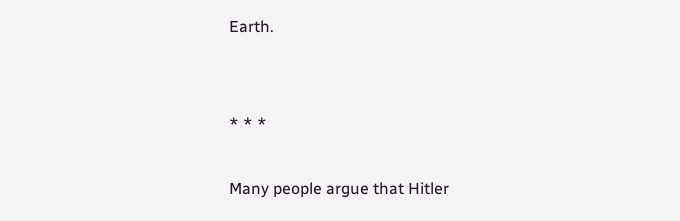Earth.


* * *

Many people argue that Hitler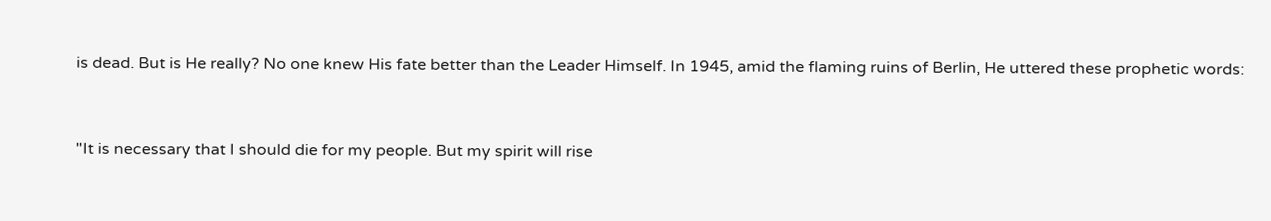is dead. But is He really? No one knew His fate better than the Leader Himself. In 1945, amid the flaming ruins of Berlin, He uttered these prophetic words:


"It is necessary that I should die for my people. But my spirit will rise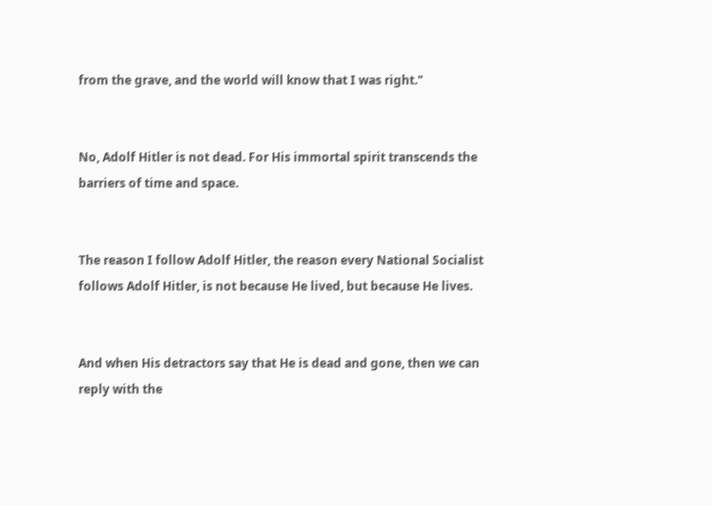from the grave, and the world will know that I was right."


No, Adolf Hitler is not dead. For His immortal spirit transcends the barriers of time and space.


The reason I follow Adolf Hitler, the reason every National Socialist follows Adolf Hitler, is not because He lived, but because He lives.


And when His detractors say that He is dead and gone, then we can reply with the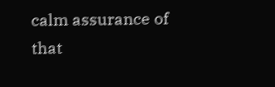calm assurance of that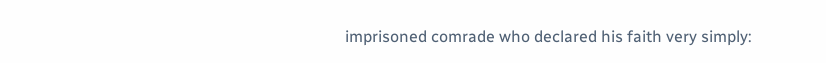imprisoned comrade who declared his faith very simply: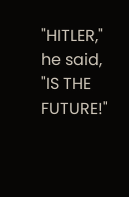"HITLER," he said, "IS THE FUTURE!"